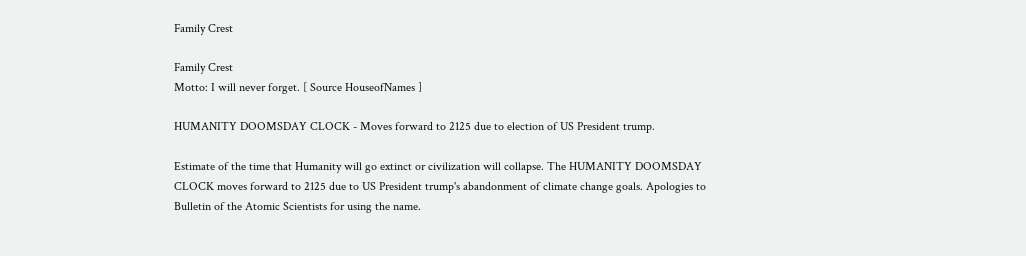Family Crest

Family Crest
Motto: I will never forget. [ Source HouseofNames ]

HUMANITY DOOMSDAY CLOCK - Moves forward to 2125 due to election of US President trump.

Estimate of the time that Humanity will go extinct or civilization will collapse. The HUMANITY DOOMSDAY CLOCK moves forward to 2125 due to US President trump's abandonment of climate change goals. Apologies to Bulletin of the Atomic Scientists for using the name.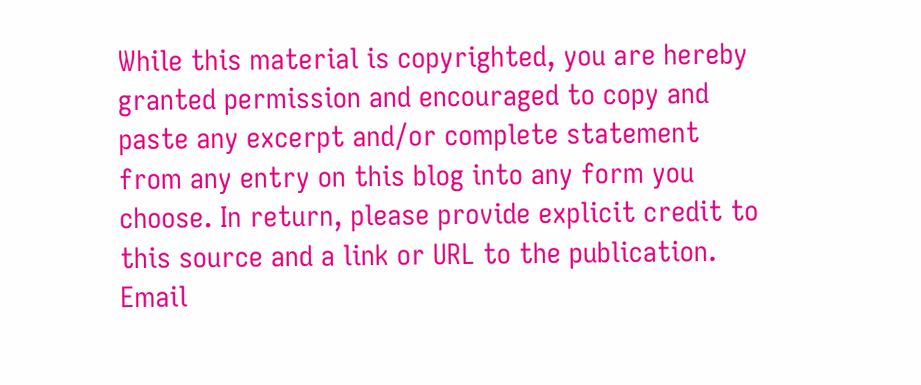While this material is copyrighted, you are hereby granted permission and encouraged to copy and paste any excerpt and/or complete statement from any entry on this blog into any form you choose. In return, please provide explicit credit to this source and a link or URL to the publication. Email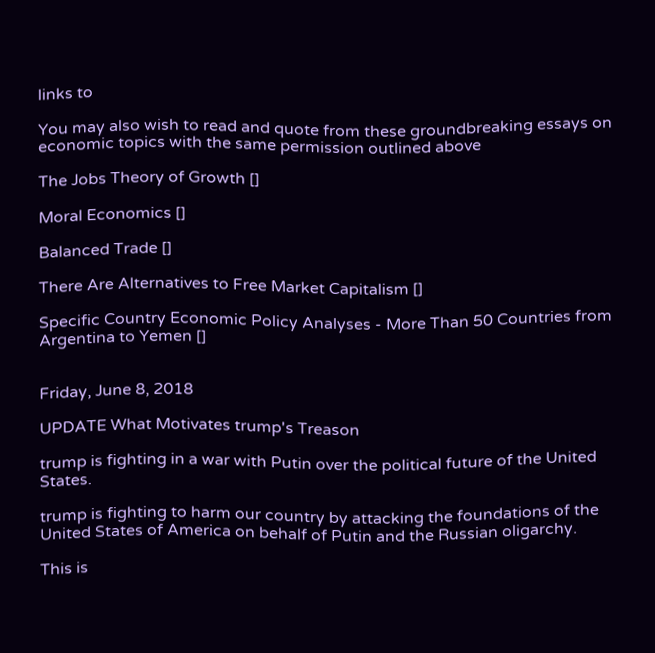links to

You may also wish to read and quote from these groundbreaking essays on economic topics with the same permission outlined above

The Jobs Theory of Growth []

Moral Economics []

Balanced Trade []

There Are Alternatives to Free Market Capitalism []

Specific Country Economic Policy Analyses - More Than 50 Countries from Argentina to Yemen []


Friday, June 8, 2018

UPDATE What Motivates trump's Treason

trump is fighting in a war with Putin over the political future of the United States.

trump is fighting to harm our country by attacking the foundations of the United States of America on behalf of Putin and the Russian oligarchy.

This is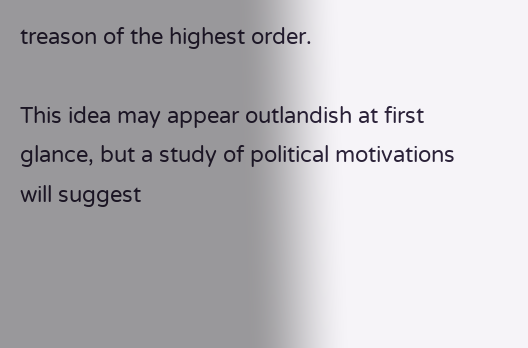treason of the highest order.

This idea may appear outlandish at first glance, but a study of political motivations will suggest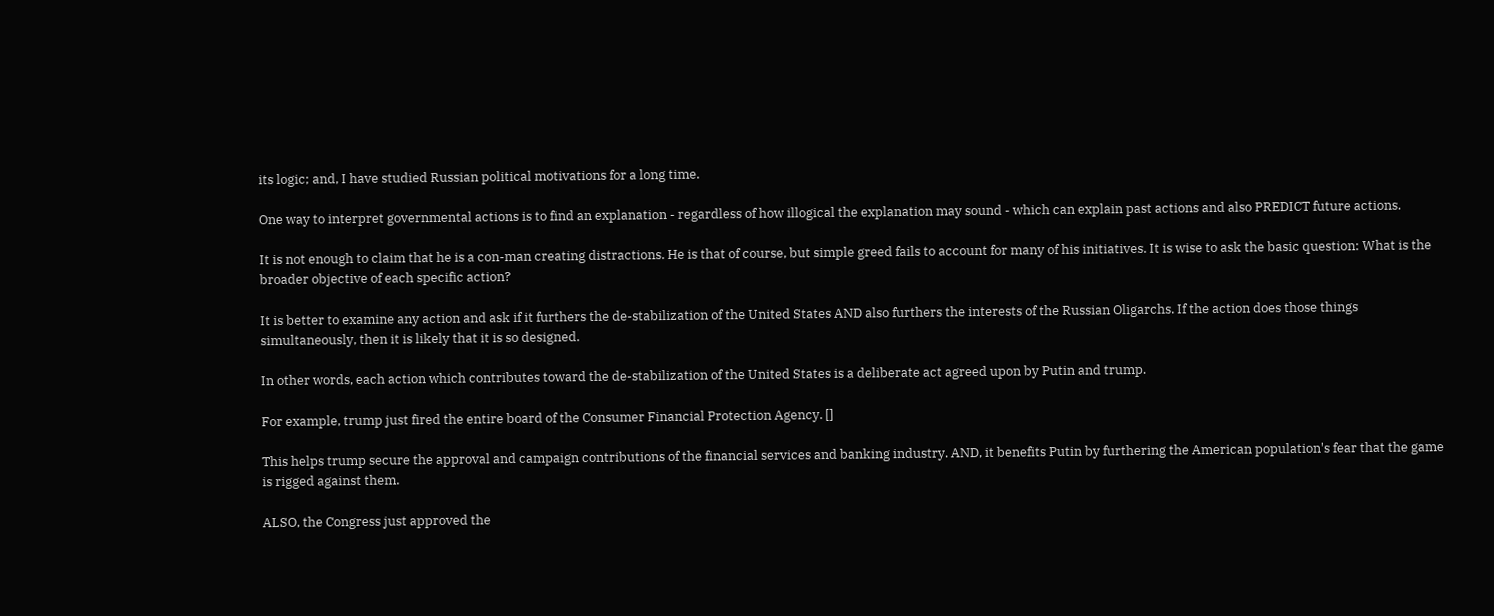its logic; and, I have studied Russian political motivations for a long time.

One way to interpret governmental actions is to find an explanation - regardless of how illogical the explanation may sound - which can explain past actions and also PREDICT future actions.

It is not enough to claim that he is a con-man creating distractions. He is that of course, but simple greed fails to account for many of his initiatives. It is wise to ask the basic question: What is the broader objective of each specific action?

It is better to examine any action and ask if it furthers the de-stabilization of the United States AND also furthers the interests of the Russian Oligarchs. If the action does those things simultaneously, then it is likely that it is so designed.

In other words, each action which contributes toward the de-stabilization of the United States is a deliberate act agreed upon by Putin and trump.

For example, trump just fired the entire board of the Consumer Financial Protection Agency. []

This helps trump secure the approval and campaign contributions of the financial services and banking industry. AND, it benefits Putin by furthering the American population's fear that the game is rigged against them.

ALSO, the Congress just approved the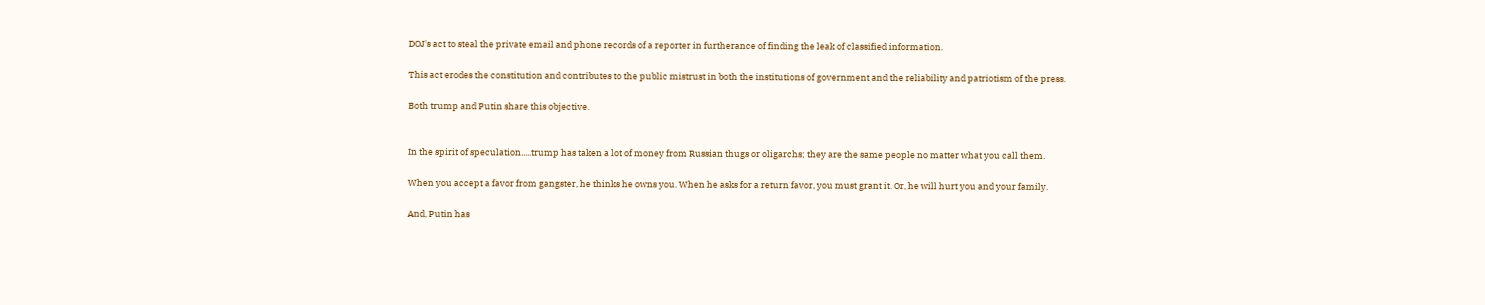DOJ's act to steal the private email and phone records of a reporter in furtherance of finding the leak of classified information.

This act erodes the constitution and contributes to the public mistrust in both the institutions of government and the reliability and patriotism of the press.

Both trump and Putin share this objective.


In the spirit of speculation.....trump has taken a lot of money from Russian thugs or oligarchs; they are the same people no matter what you call them.

When you accept a favor from gangster, he thinks he owns you. When he asks for a return favor, you must grant it. Or, he will hurt you and your family.

And, Putin has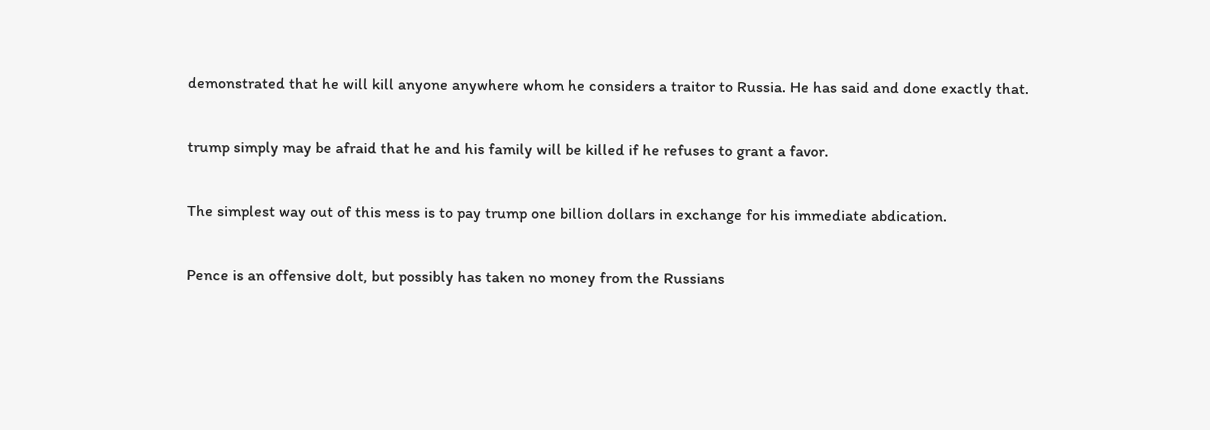demonstrated that he will kill anyone anywhere whom he considers a traitor to Russia. He has said and done exactly that.

trump simply may be afraid that he and his family will be killed if he refuses to grant a favor.

The simplest way out of this mess is to pay trump one billion dollars in exchange for his immediate abdication.

Pence is an offensive dolt, but possibly has taken no money from the Russians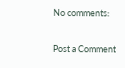No comments:

Post a Comment